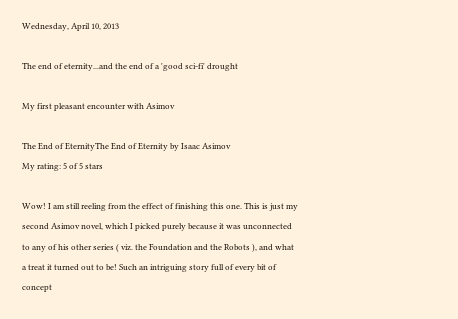Wednesday, April 10, 2013

The end of eternity...and the end of a 'good sci-fi' drought

My first pleasant encounter with Asimov

The End of EternityThe End of Eternity by Isaac Asimov
My rating: 5 of 5 stars

Wow! I am still reeling from the effect of finishing this one. This is just my second Asimov novel, which I picked purely because it was unconnected to any of his other series ( viz. the Foundation and the Robots ), and what a treat it turned out to be! Such an intriguing story full of every bit of concept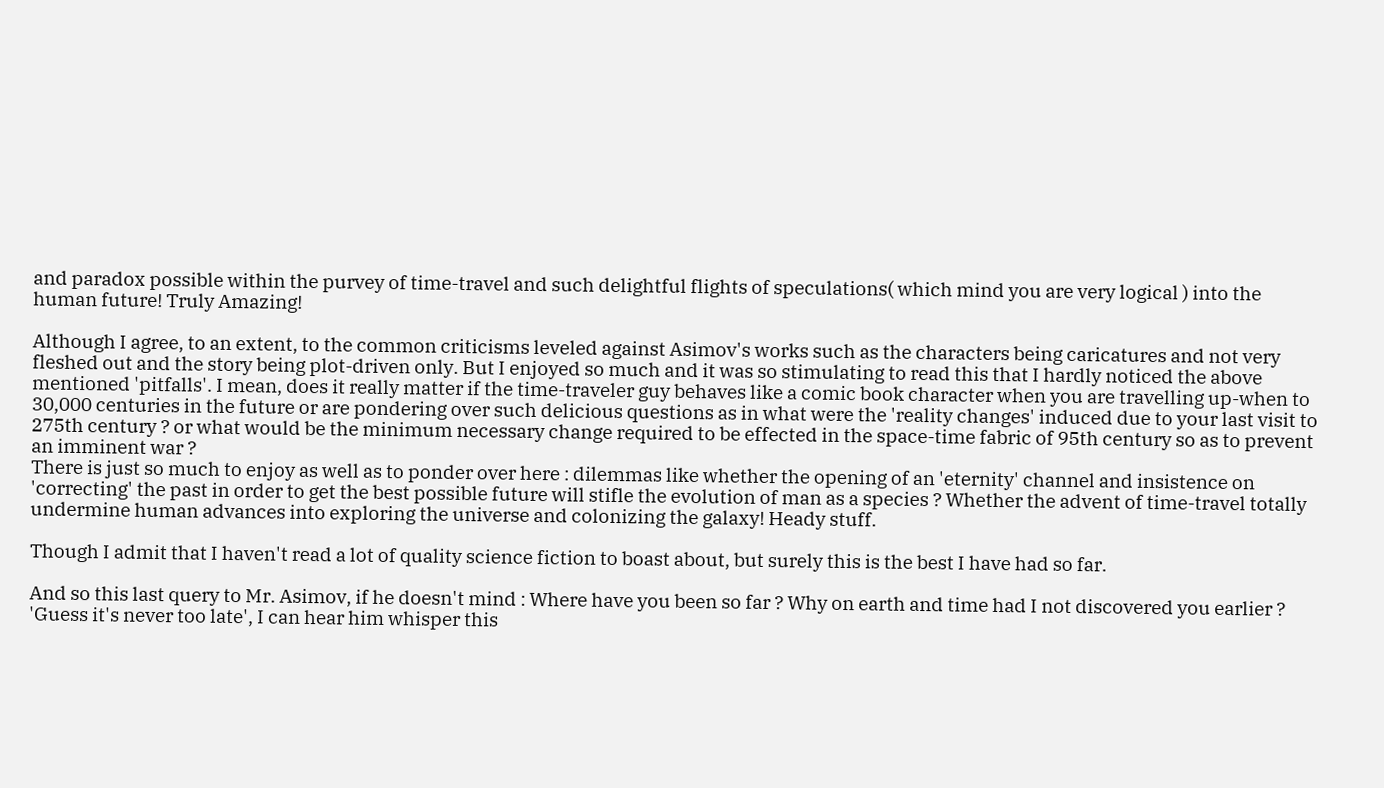and paradox possible within the purvey of time-travel and such delightful flights of speculations( which mind you are very logical ) into the human future! Truly Amazing!

Although I agree, to an extent, to the common criticisms leveled against Asimov's works such as the characters being caricatures and not very fleshed out and the story being plot-driven only. But I enjoyed so much and it was so stimulating to read this that I hardly noticed the above mentioned 'pitfalls'. I mean, does it really matter if the time-traveler guy behaves like a comic book character when you are travelling up-when to 30,000 centuries in the future or are pondering over such delicious questions as in what were the 'reality changes' induced due to your last visit to 275th century ? or what would be the minimum necessary change required to be effected in the space-time fabric of 95th century so as to prevent an imminent war ?
There is just so much to enjoy as well as to ponder over here : dilemmas like whether the opening of an 'eternity' channel and insistence on 'correcting' the past in order to get the best possible future will stifle the evolution of man as a species ? Whether the advent of time-travel totally undermine human advances into exploring the universe and colonizing the galaxy! Heady stuff.

Though I admit that I haven't read a lot of quality science fiction to boast about, but surely this is the best I have had so far.

And so this last query to Mr. Asimov, if he doesn't mind : Where have you been so far ? Why on earth and time had I not discovered you earlier ?
'Guess it's never too late', I can hear him whisper this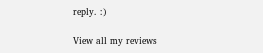reply. :)

View all my reviews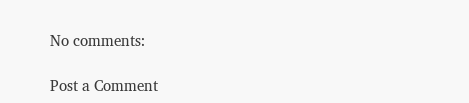No comments:

Post a Comment